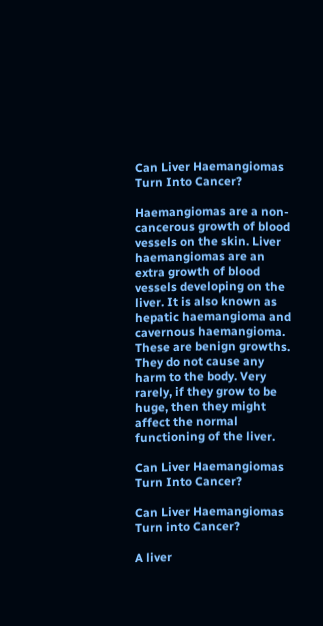Can Liver Haemangiomas Turn Into Cancer?

Haemangiomas are a non-cancerous growth of blood vessels on the skin. Liver haemangiomas are an extra growth of blood vessels developing on the liver. It is also known as hepatic haemangioma and cavernous haemangioma. These are benign growths. They do not cause any harm to the body. Very rarely, if they grow to be huge, then they might affect the normal functioning of the liver.

Can Liver Haemangiomas Turn Into Cancer?

Can Liver Haemangiomas Turn into Cancer?

A liver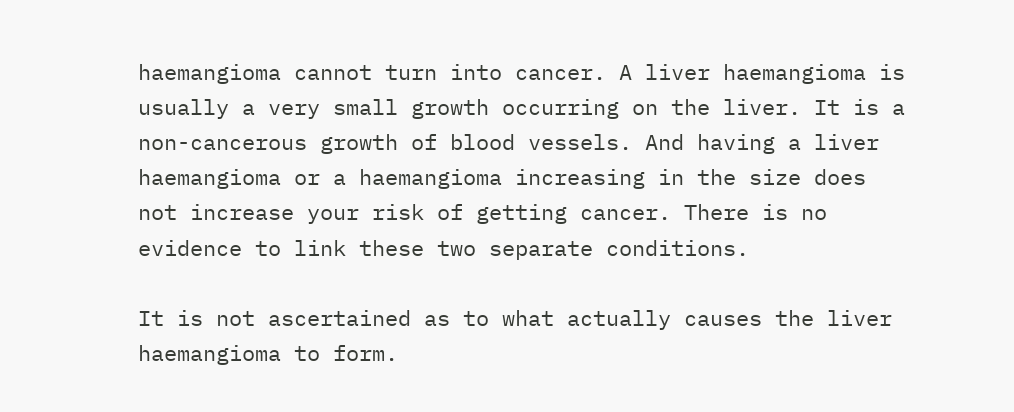haemangioma cannot turn into cancer. A liver haemangioma is usually a very small growth occurring on the liver. It is a non-cancerous growth of blood vessels. And having a liver haemangioma or a haemangioma increasing in the size does not increase your risk of getting cancer. There is no evidence to link these two separate conditions.

It is not ascertained as to what actually causes the liver haemangioma to form.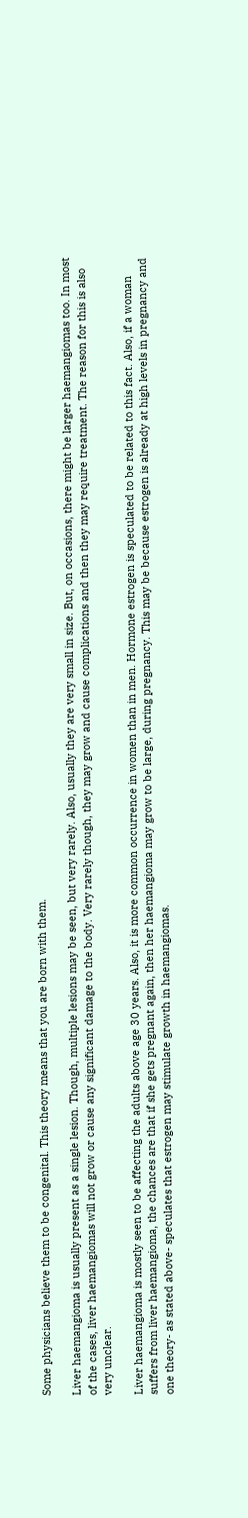Some physicians believe them to be congenital. This theory means that you are born with them.

Liver haemangioma is usually present as a single lesion. Though, multiple lesions may be seen, but very rarely. Also, usually they are very small in size. But, on occasions, there might be larger haemangiomas too. In most of the cases, liver haemangiomas will not grow or cause any significant damage to the body. Very rarely though, they may grow and cause complications and then they may require treatment. The reason for this is also very unclear.

Liver haemangioma is mostly seen to be affecting the adults above age 30 years. Also, it is more common occurrence in women than in men. Hormone estrogen is speculated to be related to this fact. Also, if a woman suffers from liver haemangioma, the chances are that if she gets pregnant again, then her haemangioma may grow to be large, during pregnancy. This may be because estrogen is already at high levels in pregnancy and one theory- as stated above- speculates that estrogen may stimulate growth in haemangiomas.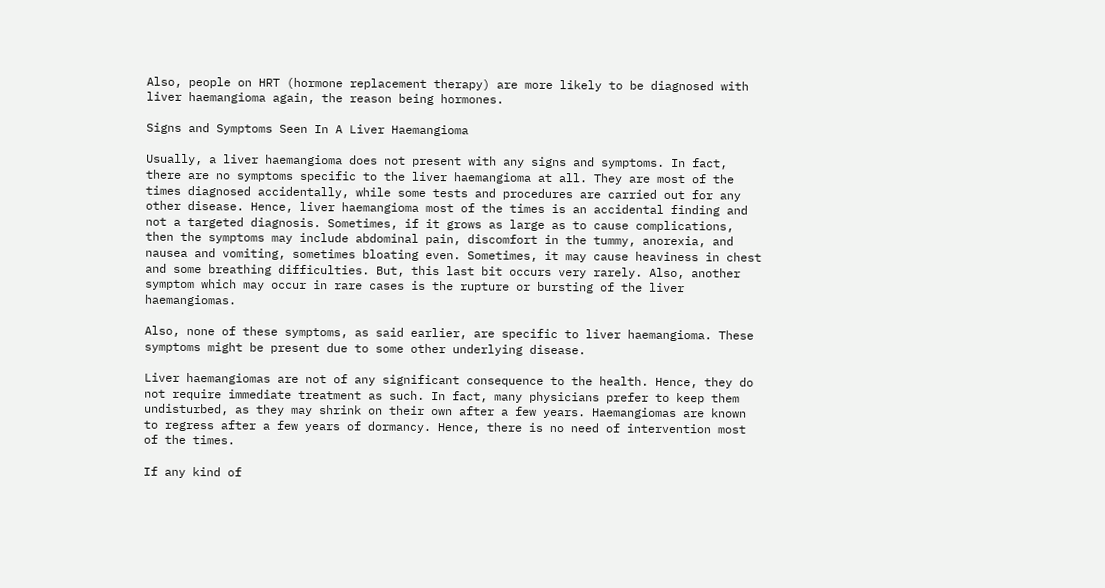Also, people on HRT (hormone replacement therapy) are more likely to be diagnosed with liver haemangioma again, the reason being hormones.

Signs and Symptoms Seen In A Liver Haemangioma

Usually, a liver haemangioma does not present with any signs and symptoms. In fact, there are no symptoms specific to the liver haemangioma at all. They are most of the times diagnosed accidentally, while some tests and procedures are carried out for any other disease. Hence, liver haemangioma most of the times is an accidental finding and not a targeted diagnosis. Sometimes, if it grows as large as to cause complications, then the symptoms may include abdominal pain, discomfort in the tummy, anorexia, and nausea and vomiting, sometimes bloating even. Sometimes, it may cause heaviness in chest and some breathing difficulties. But, this last bit occurs very rarely. Also, another symptom which may occur in rare cases is the rupture or bursting of the liver haemangiomas.

Also, none of these symptoms, as said earlier, are specific to liver haemangioma. These symptoms might be present due to some other underlying disease.

Liver haemangiomas are not of any significant consequence to the health. Hence, they do not require immediate treatment as such. In fact, many physicians prefer to keep them undisturbed, as they may shrink on their own after a few years. Haemangiomas are known to regress after a few years of dormancy. Hence, there is no need of intervention most of the times.

If any kind of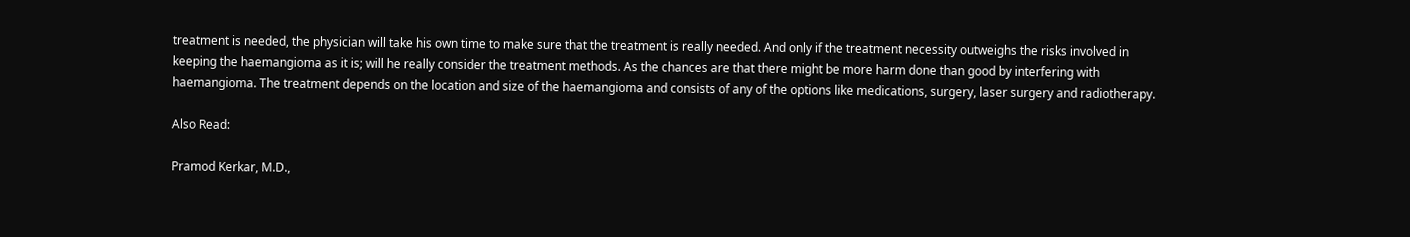treatment is needed, the physician will take his own time to make sure that the treatment is really needed. And only if the treatment necessity outweighs the risks involved in keeping the haemangioma as it is; will he really consider the treatment methods. As the chances are that there might be more harm done than good by interfering with haemangioma. The treatment depends on the location and size of the haemangioma and consists of any of the options like medications, surgery, laser surgery and radiotherapy.

Also Read:

Pramod Kerkar, M.D.,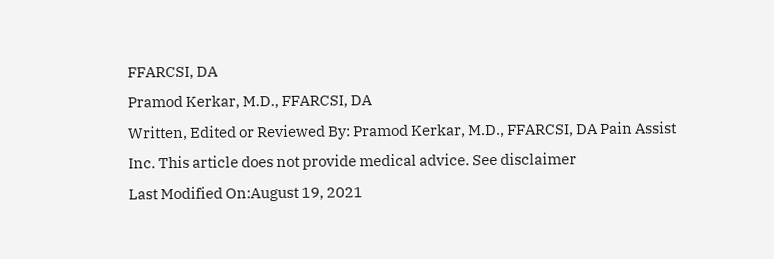FFARCSI, DA
Pramod Kerkar, M.D., FFARCSI, DA
Written, Edited or Reviewed By: Pramod Kerkar, M.D., FFARCSI, DA Pain Assist Inc. This article does not provide medical advice. See disclaimer
Last Modified On:August 19, 2021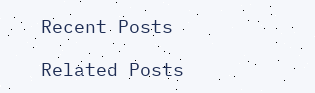Recent Posts

Related Posts